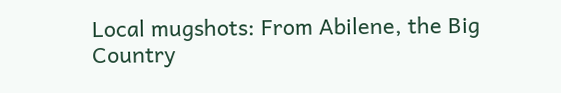Local mugshots: From Abilene, the Big Country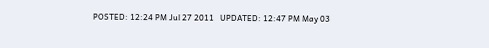POSTED: 12:24 PM Jul 27 2011   UPDATED: 12:47 PM May 03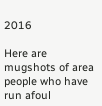2016

Here are mugshots of area people who have run afoul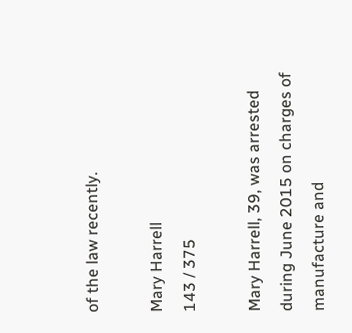of the law recently.

Mary Harrell
143 / 375

Mary Harrell, 39, was arrested during June 2015 on charges of manufacture and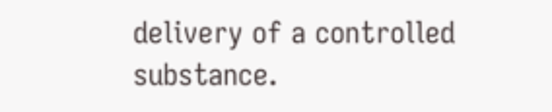delivery of a controlled substance.